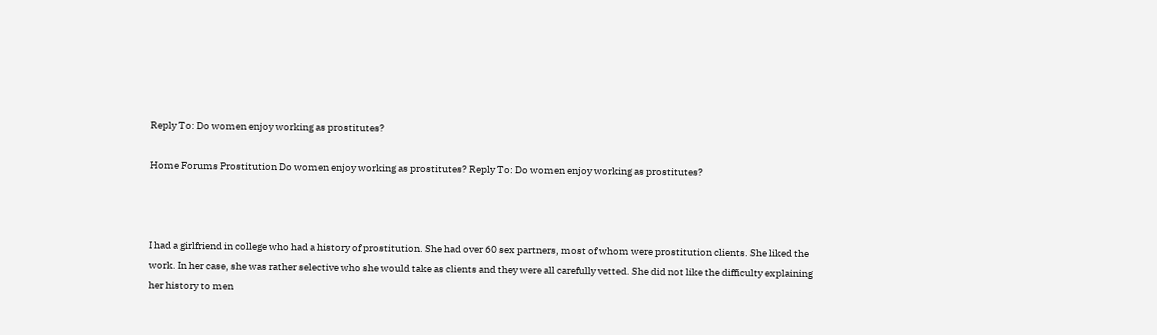Reply To: Do women enjoy working as prostitutes?

Home Forums Prostitution Do women enjoy working as prostitutes? Reply To: Do women enjoy working as prostitutes?



I had a girlfriend in college who had a history of prostitution. She had over 60 sex partners, most of whom were prostitution clients. She liked the work. In her case, she was rather selective who she would take as clients and they were all carefully vetted. She did not like the difficulty explaining her history to men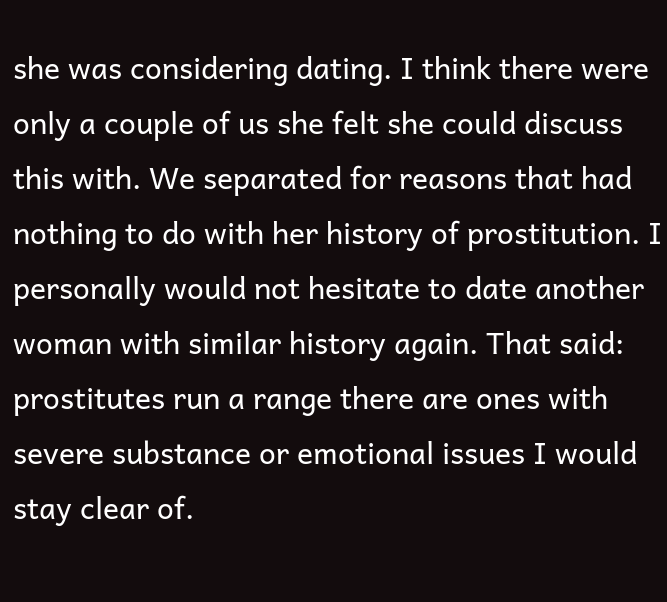she was considering dating. I think there were only a couple of us she felt she could discuss this with. We separated for reasons that had nothing to do with her history of prostitution. I personally would not hesitate to date another woman with similar history again. That said: prostitutes run a range there are ones with severe substance or emotional issues I would stay clear of.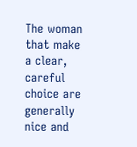The woman that make a clear, careful choice are generally nice and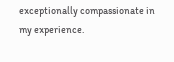exceptionally compassionate in my experience.